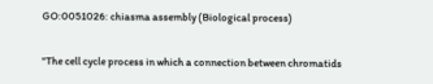GO:0051026: chiasma assembly (Biological process)

"The cell cycle process in which a connection between chromatids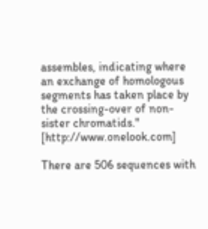assembles, indicating where an exchange of homologous segments has taken place by the crossing-over of non-sister chromatids." [http://www.onelook.com]

There are 506 sequences with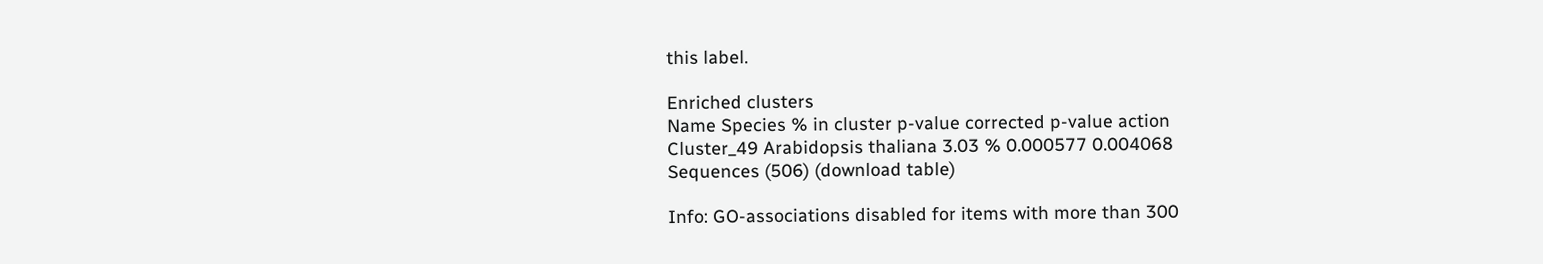this label.

Enriched clusters
Name Species % in cluster p-value corrected p-value action
Cluster_49 Arabidopsis thaliana 3.03 % 0.000577 0.004068
Sequences (506) (download table)

Info: GO-associations disabled for items with more than 300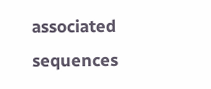associated sequences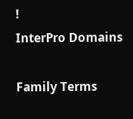!
InterPro Domains

Family Terms